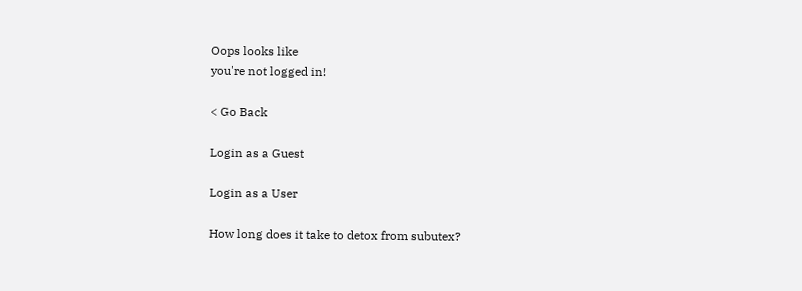Oops looks like
you're not logged in!

< Go Back

Login as a Guest

Login as a User

How long does it take to detox from subutex?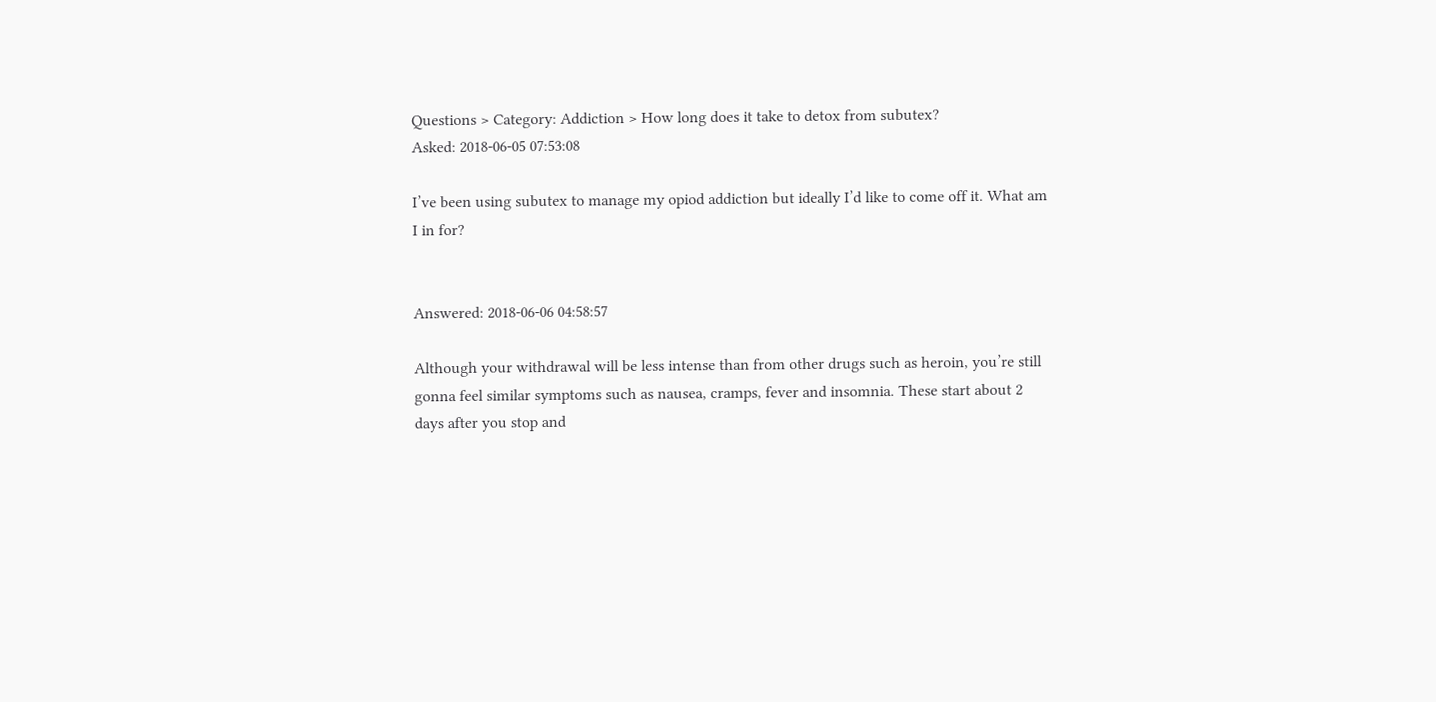Questions > Category: Addiction > How long does it take to detox from subutex?
Asked: 2018-06-05 07:53:08

I’ve been using subutex to manage my opiod addiction but ideally I’d like to come off it. What am I in for?


Answered: 2018-06-06 04:58:57

Although your withdrawal will be less intense than from other drugs such as heroin, you’re still gonna feel similar symptoms such as nausea, cramps, fever and insomnia. These start about 2 days after you stop and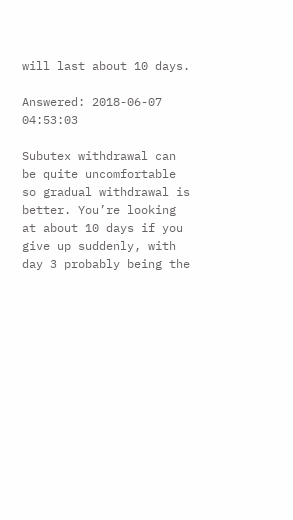will last about 10 days.

Answered: 2018-06-07 04:53:03

Subutex withdrawal can be quite uncomfortable so gradual withdrawal is better. You’re looking at about 10 days if you give up suddenly, with day 3 probably being the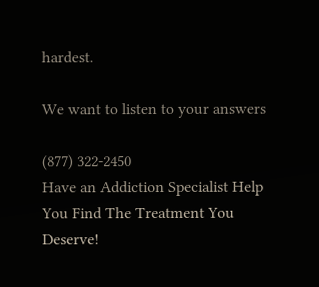hardest.

We want to listen to your answers

(877) 322-2450
Have an Addiction Specialist Help You Find The Treatment You Deserve!